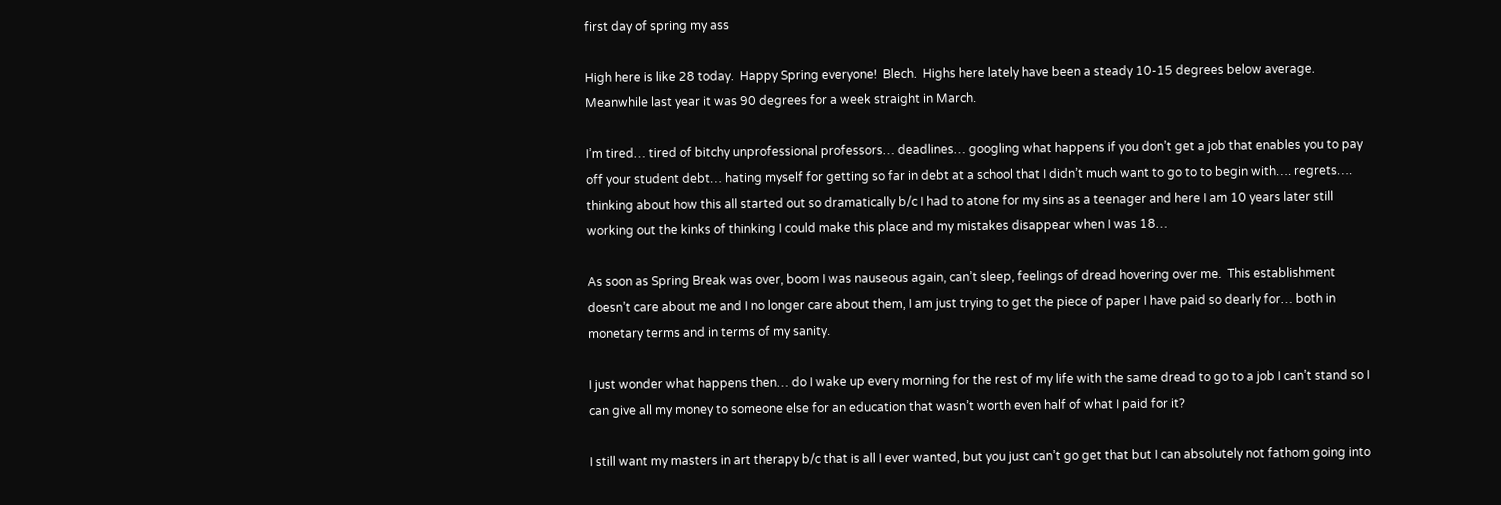first day of spring my ass

High here is like 28 today.  Happy Spring everyone!  Blech.  Highs here lately have been a steady 10-15 degrees below average.  Meanwhile last year it was 90 degrees for a week straight in March.

I’m tired… tired of bitchy unprofessional professors… deadlines… googling what happens if you don’t get a job that enables you to pay off your student debt… hating myself for getting so far in debt at a school that I didn’t much want to go to to begin with…. regrets…. thinking about how this all started out so dramatically b/c I had to atone for my sins as a teenager and here I am 10 years later still working out the kinks of thinking I could make this place and my mistakes disappear when I was 18…

As soon as Spring Break was over, boom I was nauseous again, can’t sleep, feelings of dread hovering over me.  This establishment doesn’t care about me and I no longer care about them, I am just trying to get the piece of paper I have paid so dearly for… both in monetary terms and in terms of my sanity.

I just wonder what happens then… do I wake up every morning for the rest of my life with the same dread to go to a job I can’t stand so I can give all my money to someone else for an education that wasn’t worth even half of what I paid for it?

I still want my masters in art therapy b/c that is all I ever wanted, but you just can’t go get that but I can absolutely not fathom going into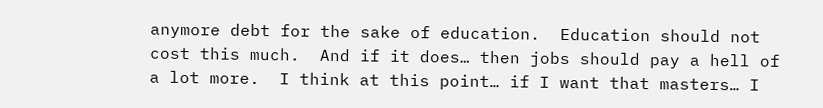anymore debt for the sake of education.  Education should not cost this much.  And if it does… then jobs should pay a hell of a lot more.  I think at this point… if I want that masters… I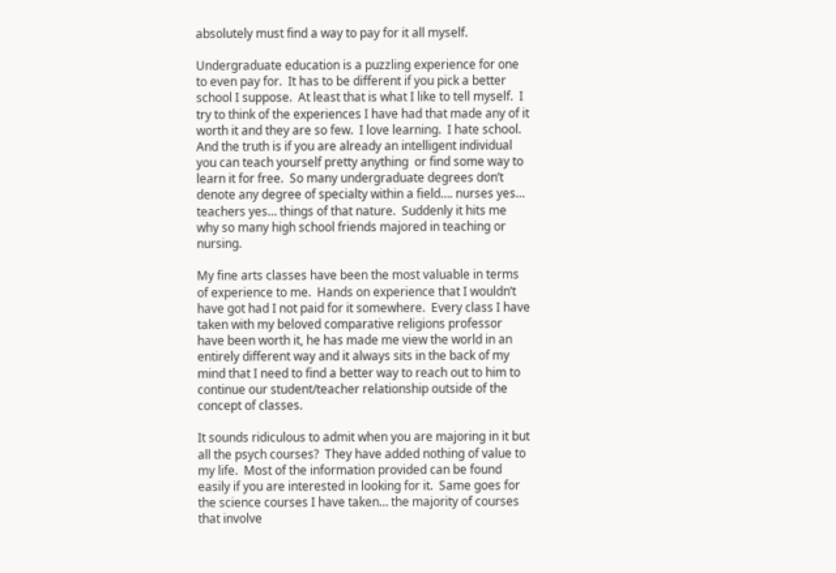absolutely must find a way to pay for it all myself.

Undergraduate education is a puzzling experience for one to even pay for.  It has to be different if you pick a better school I suppose.  At least that is what I like to tell myself.  I try to think of the experiences I have had that made any of it worth it and they are so few.  I love learning.  I hate school.  And the truth is if you are already an intelligent individual you can teach yourself pretty anything  or find some way to learn it for free.  So many undergraduate degrees don’t denote any degree of specialty within a field…. nurses yes… teachers yes… things of that nature.  Suddenly it hits me why so many high school friends majored in teaching or nursing.

My fine arts classes have been the most valuable in terms of experience to me.  Hands on experience that I wouldn’t have got had I not paid for it somewhere.  Every class I have taken with my beloved comparative religions professor have been worth it, he has made me view the world in an entirely different way and it always sits in the back of my mind that I need to find a better way to reach out to him to continue our student/teacher relationship outside of the concept of classes.

It sounds ridiculous to admit when you are majoring in it but all the psych courses?  They have added nothing of value to my life.  Most of the information provided can be found easily if you are interested in looking for it.  Same goes for the science courses I have taken… the majority of courses that involve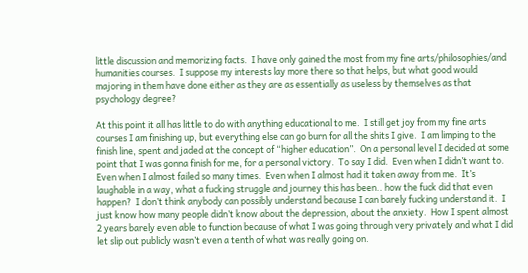little discussion and memorizing facts.  I have only gained the most from my fine arts/philosophies/and humanities courses.  I suppose my interests lay more there so that helps, but what good would majoring in them have done either as they are as essentially as useless by themselves as that psychology degree?

At this point it all has little to do with anything educational to me.  I still get joy from my fine arts courses I am finishing up, but everything else can go burn for all the shits I give.  I am limping to the finish line, spent and jaded at the concept of “higher education”.  On a personal level I decided at some point that I was gonna finish for me, for a personal victory.  To say I did.  Even when I didn’t want to.  Even when I almost failed so many times.  Even when I almost had it taken away from me.  It’s laughable in a way, what a fucking struggle and journey this has been.. how the fuck did that even happen?  I don’t think anybody can possibly understand because I can barely fucking understand it.  I just know how many people didn’t know about the depression, about the anxiety.  How I spent almost 2 years barely even able to function because of what I was going through very privately and what I did let slip out publicly wasn’t even a tenth of what was really going on.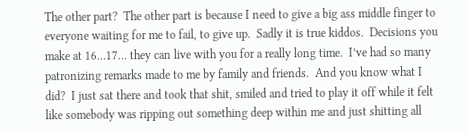The other part?  The other part is because I need to give a big ass middle finger to everyone waiting for me to fail, to give up.  Sadly it is true kiddos.  Decisions you make at 16…17… they can live with you for a really long time.  I’ve had so many patronizing remarks made to me by family and friends.  And you know what I did?  I just sat there and took that shit, smiled and tried to play it off while it felt like somebody was ripping out something deep within me and just shitting all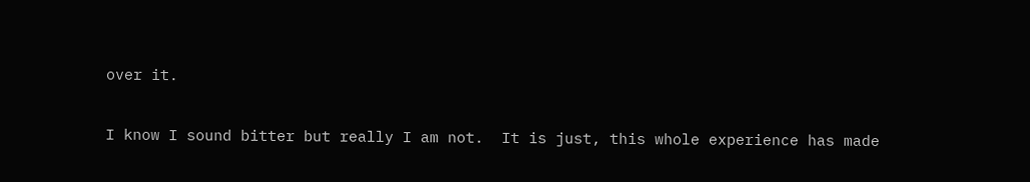over it.

I know I sound bitter but really I am not.  It is just, this whole experience has made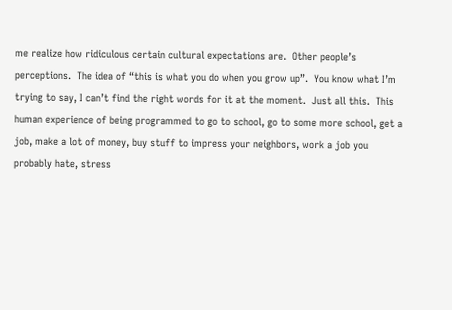me realize how ridiculous certain cultural expectations are.  Other people’s perceptions.  The idea of “this is what you do when you grow up”.  You know what I’m trying to say, I can’t find the right words for it at the moment.  Just all this.  This human experience of being programmed to go to school, go to some more school, get a job, make a lot of money, buy stuff to impress your neighbors, work a job you probably hate, stress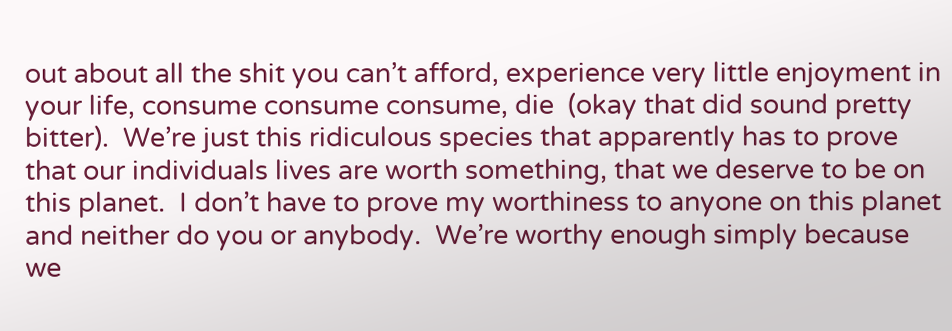out about all the shit you can’t afford, experience very little enjoyment in your life, consume consume consume, die  (okay that did sound pretty bitter).  We’re just this ridiculous species that apparently has to prove that our individuals lives are worth something, that we deserve to be on this planet.  I don’t have to prove my worthiness to anyone on this planet and neither do you or anybody.  We’re worthy enough simply because we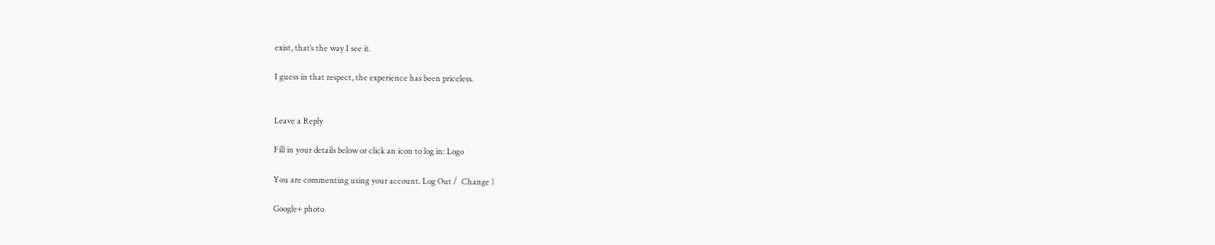exist, that’s the way I see it.

I guess in that respect, the experience has been priceless.


Leave a Reply

Fill in your details below or click an icon to log in: Logo

You are commenting using your account. Log Out /  Change )

Google+ photo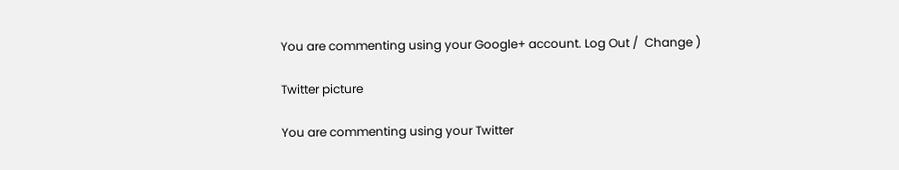You are commenting using your Google+ account. Log Out /  Change )

Twitter picture

You are commenting using your Twitter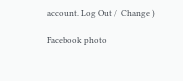account. Log Out /  Change )

Facebook photo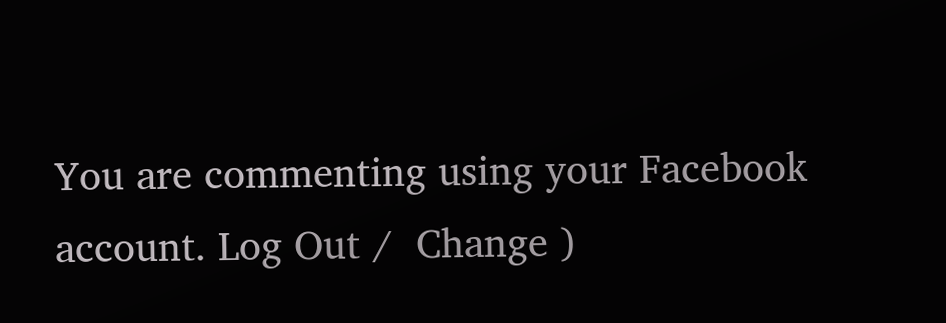You are commenting using your Facebook account. Log Out /  Change )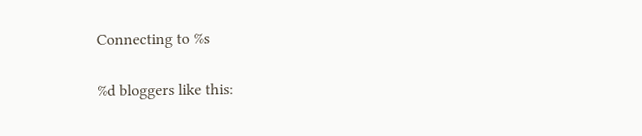Connecting to %s

%d bloggers like this: